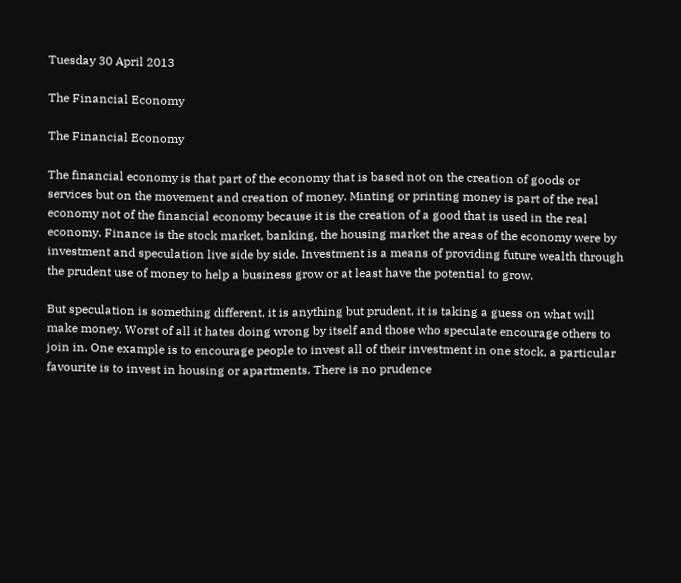Tuesday 30 April 2013

The Financial Economy

The Financial Economy

The financial economy is that part of the economy that is based not on the creation of goods or services but on the movement and creation of money. Minting or printing money is part of the real economy not of the financial economy because it is the creation of a good that is used in the real economy. Finance is the stock market, banking, the housing market the areas of the economy were by investment and speculation live side by side. Investment is a means of providing future wealth through the prudent use of money to help a business grow or at least have the potential to grow.

But speculation is something different, it is anything but prudent, it is taking a guess on what will make money. Worst of all it hates doing wrong by itself and those who speculate encourage others to join in. One example is to encourage people to invest all of their investment in one stock, a particular favourite is to invest in housing or apartments. There is no prudence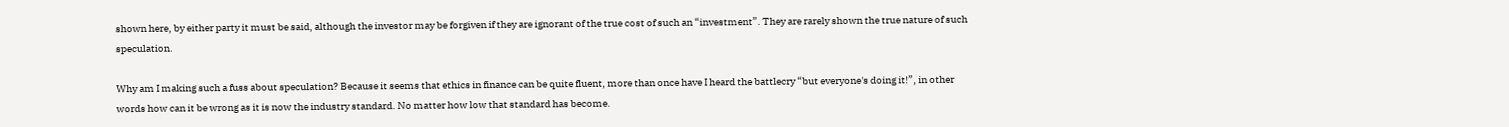shown here, by either party it must be said, although the investor may be forgiven if they are ignorant of the true cost of such an “investment”. They are rarely shown the true nature of such speculation.

Why am I making such a fuss about speculation? Because it seems that ethics in finance can be quite fluent, more than once have I heard the battlecry “but everyone's doing it!”, in other words how can it be wrong as it is now the industry standard. No matter how low that standard has become.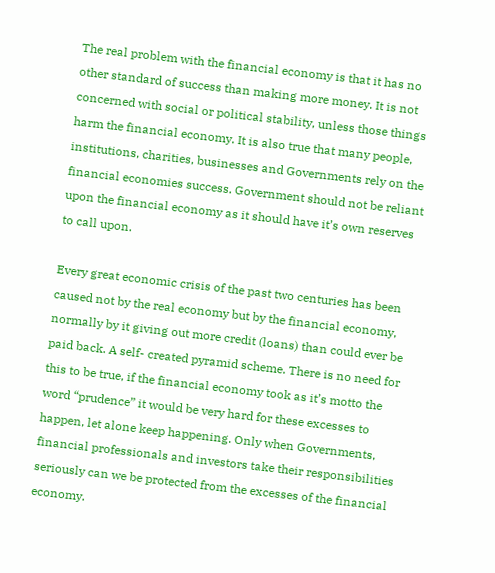The real problem with the financial economy is that it has no other standard of success than making more money. It is not concerned with social or political stability, unless those things harm the financial economy. It is also true that many people, institutions, charities, businesses and Governments rely on the financial economies success. Government should not be reliant upon the financial economy as it should have it’s own reserves to call upon.

Every great economic crisis of the past two centuries has been caused not by the real economy but by the financial economy, normally by it giving out more credit (loans) than could ever be paid back. A self- created pyramid scheme. There is no need for this to be true, if the financial economy took as it’s motto the word “prudence” it would be very hard for these excesses to happen, let alone keep happening. Only when Governments, financial professionals and investors take their responsibilities seriously can we be protected from the excesses of the financial economy.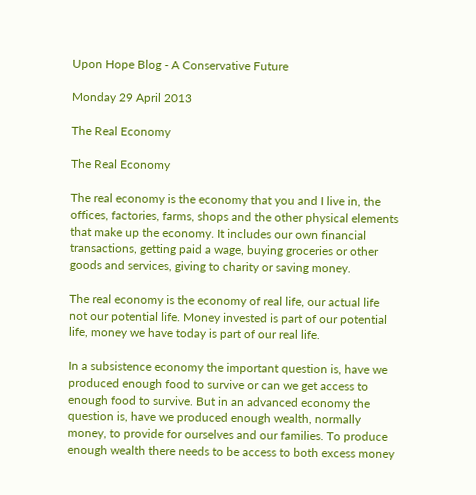Upon Hope Blog - A Conservative Future

Monday 29 April 2013

The Real Economy

The Real Economy

The real economy is the economy that you and I live in, the offices, factories, farms, shops and the other physical elements that make up the economy. It includes our own financial transactions, getting paid a wage, buying groceries or other goods and services, giving to charity or saving money.

The real economy is the economy of real life, our actual life not our potential life. Money invested is part of our potential life, money we have today is part of our real life.

In a subsistence economy the important question is, have we produced enough food to survive or can we get access to enough food to survive. But in an advanced economy the question is, have we produced enough wealth, normally money, to provide for ourselves and our families. To produce enough wealth there needs to be access to both excess money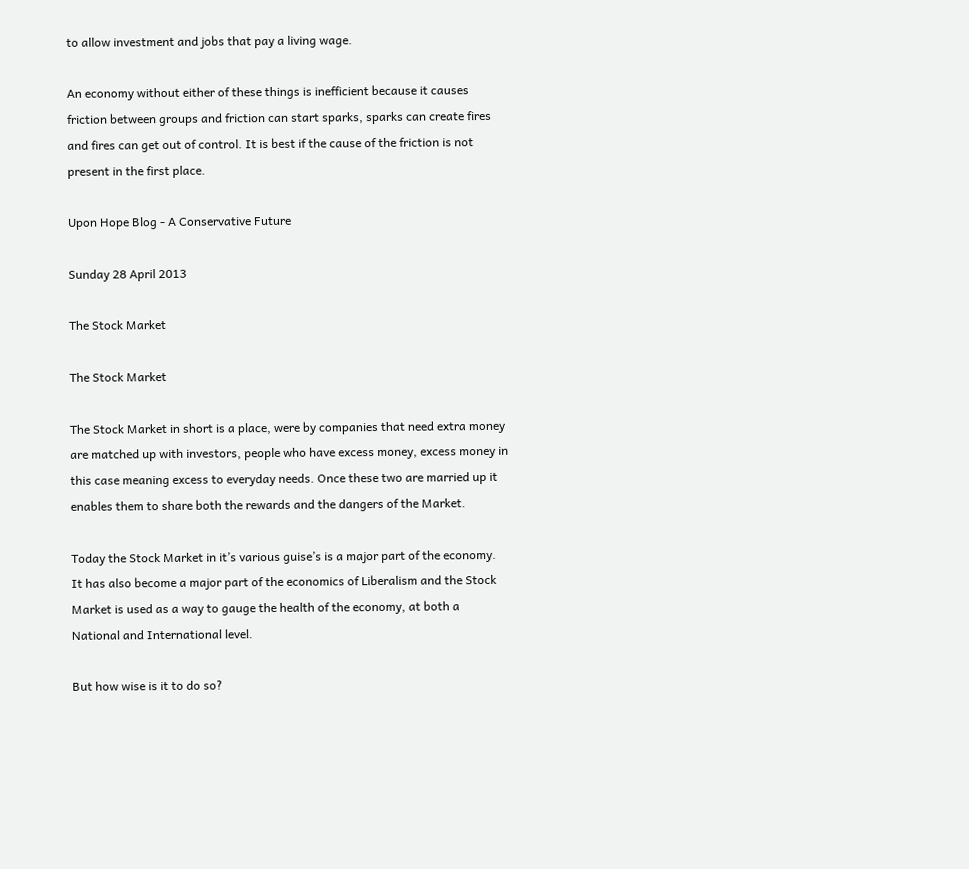to allow investment and jobs that pay a living wage.

An economy without either of these things is inefficient because it causes friction between groups and friction can start sparks, sparks can create fires and fires can get out of control. It is best if the cause of the friction is not present in the first place.

Upon Hope Blog - A Conservative Future

Sunday 28 April 2013

The Stock Market

The Stock Market

The Stock Market in short is a place, were by companies that need extra money are matched up with investors, people who have excess money, excess money in this case meaning excess to everyday needs. Once these two are married up it enables them to share both the rewards and the dangers of the Market.

Today the Stock Market in it’s various guise’s is a major part of the economy. It has also become a major part of the economics of Liberalism and the Stock Market is used as a way to gauge the health of the economy, at both a National and International level.

But how wise is it to do so?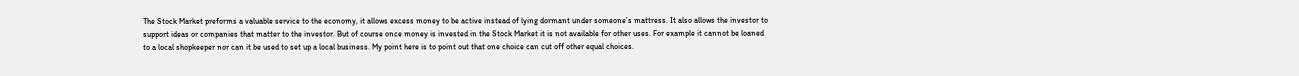The Stock Market preforms a valuable service to the economy, it allows excess money to be active instead of lying dormant under someone’s mattress. It also allows the investor to support ideas or companies that matter to the investor. But of course once money is invested in the Stock Market it is not available for other uses. For example it cannot be loaned to a local shopkeeper nor can it be used to set up a local business. My point here is to point out that one choice can cut off other equal choices.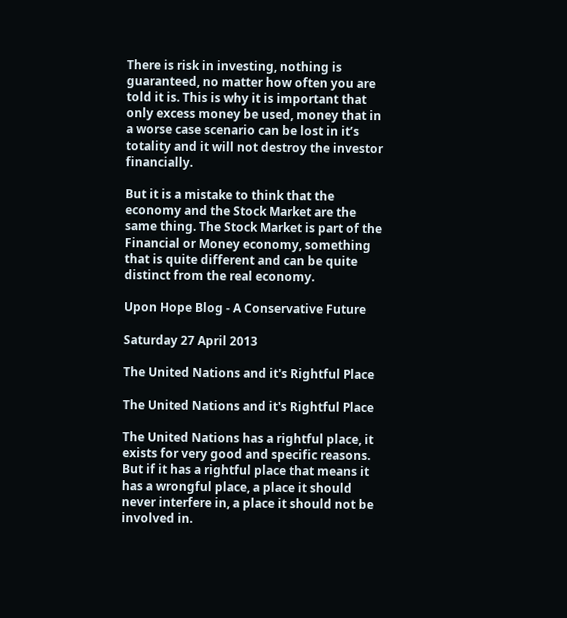There is risk in investing, nothing is guaranteed, no matter how often you are told it is. This is why it is important that only excess money be used, money that in a worse case scenario can be lost in it’s totality and it will not destroy the investor financially.

But it is a mistake to think that the economy and the Stock Market are the same thing. The Stock Market is part of the Financial or Money economy, something that is quite different and can be quite distinct from the real economy.

Upon Hope Blog - A Conservative Future

Saturday 27 April 2013

The United Nations and it's Rightful Place

The United Nations and it's Rightful Place

The United Nations has a rightful place, it exists for very good and specific reasons. But if it has a rightful place that means it has a wrongful place, a place it should never interfere in, a place it should not be involved in.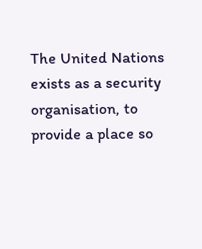The United Nations exists as a security organisation, to provide a place so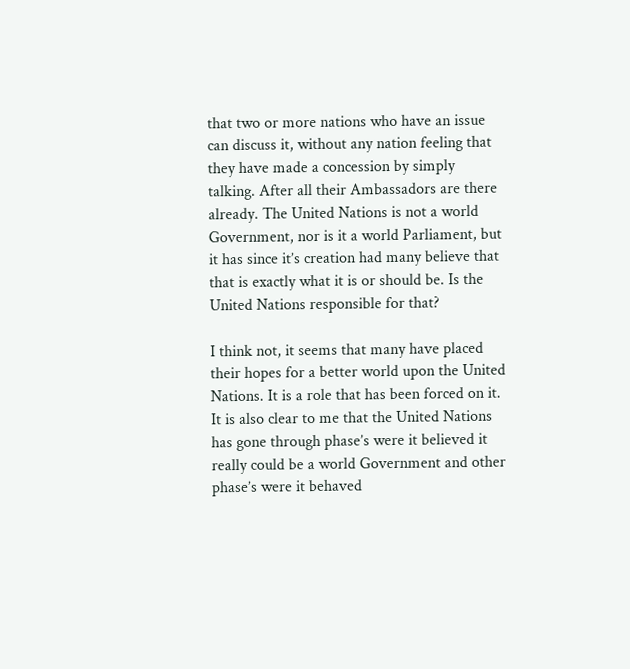that two or more nations who have an issue can discuss it, without any nation feeling that they have made a concession by simply talking. After all their Ambassadors are there already. The United Nations is not a world Government, nor is it a world Parliament, but it has since it’s creation had many believe that that is exactly what it is or should be. Is the United Nations responsible for that?

I think not, it seems that many have placed their hopes for a better world upon the United Nations. It is a role that has been forced on it. It is also clear to me that the United Nations has gone through phase’s were it believed it really could be a world Government and other phase’s were it behaved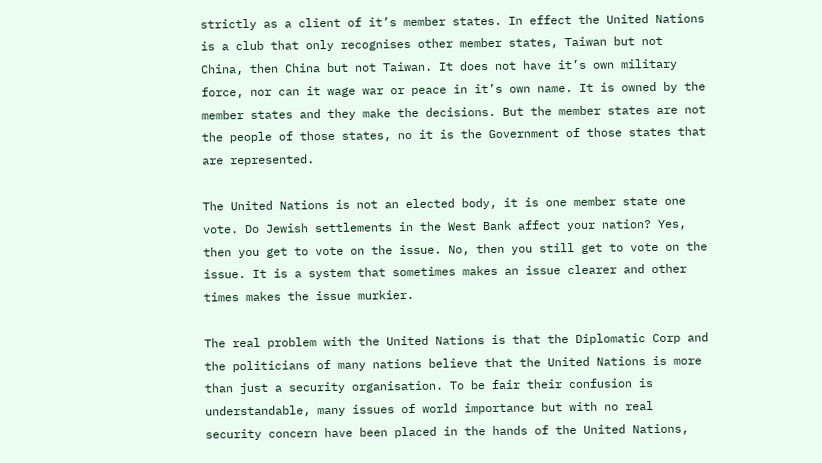strictly as a client of it’s member states. In effect the United Nations is a club that only recognises other member states, Taiwan but not China, then China but not Taiwan. It does not have it’s own military force, nor can it wage war or peace in it’s own name. It is owned by the member states and they make the decisions. But the member states are not the people of those states, no it is the Government of those states that are represented.

The United Nations is not an elected body, it is one member state one vote. Do Jewish settlements in the West Bank affect your nation? Yes, then you get to vote on the issue. No, then you still get to vote on the issue. It is a system that sometimes makes an issue clearer and other times makes the issue murkier.

The real problem with the United Nations is that the Diplomatic Corp and the politicians of many nations believe that the United Nations is more than just a security organisation. To be fair their confusion is understandable, many issues of world importance but with no real security concern have been placed in the hands of the United Nations,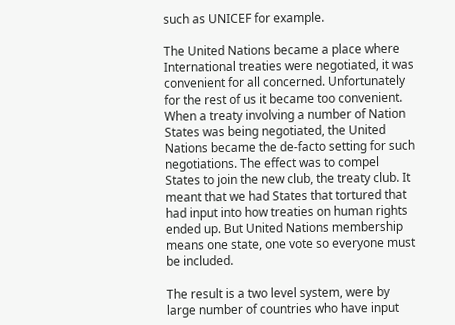such as UNICEF for example.

The United Nations became a place where International treaties were negotiated, it was convenient for all concerned. Unfortunately for the rest of us it became too convenient. When a treaty involving a number of Nation States was being negotiated, the United Nations became the de-facto setting for such negotiations. The effect was to compel States to join the new club, the treaty club. It meant that we had States that tortured that had input into how treaties on human rights ended up. But United Nations membership means one state, one vote so everyone must be included.

The result is a two level system, were by large number of countries who have input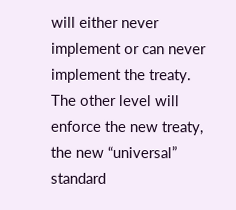will either never implement or can never implement the treaty. The other level will enforce the new treaty, the new “universal” standard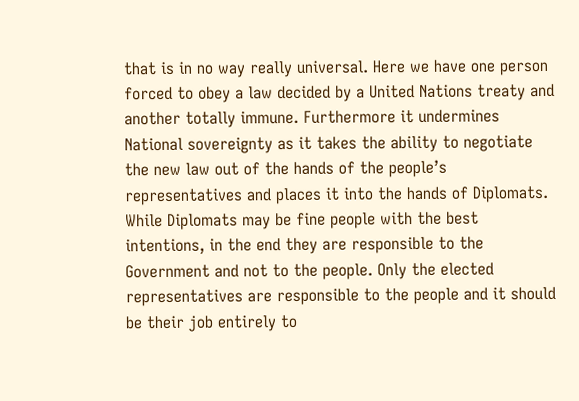that is in no way really universal. Here we have one person forced to obey a law decided by a United Nations treaty and another totally immune. Furthermore it undermines National sovereignty as it takes the ability to negotiate the new law out of the hands of the people’s representatives and places it into the hands of Diplomats. While Diplomats may be fine people with the best intentions, in the end they are responsible to the Government and not to the people. Only the elected representatives are responsible to the people and it should be their job entirely to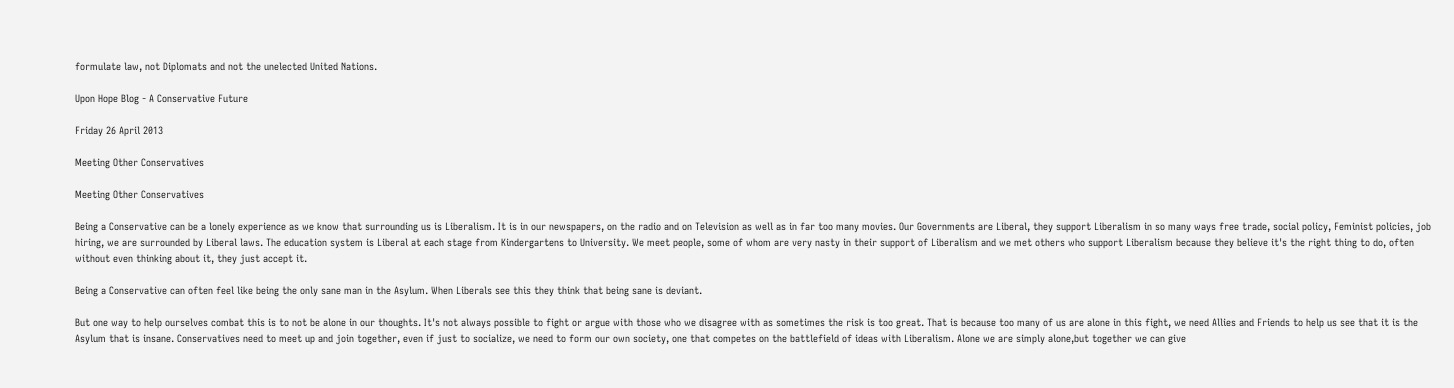formulate law, not Diplomats and not the unelected United Nations.

Upon Hope Blog - A Conservative Future

Friday 26 April 2013

Meeting Other Conservatives

Meeting Other Conservatives

Being a Conservative can be a lonely experience as we know that surrounding us is Liberalism. It is in our newspapers, on the radio and on Television as well as in far too many movies. Our Governments are Liberal, they support Liberalism in so many ways free trade, social policy, Feminist policies, job hiring, we are surrounded by Liberal laws. The education system is Liberal at each stage from Kindergartens to University. We meet people, some of whom are very nasty in their support of Liberalism and we met others who support Liberalism because they believe it's the right thing to do, often without even thinking about it, they just accept it.

Being a Conservative can often feel like being the only sane man in the Asylum. When Liberals see this they think that being sane is deviant.

But one way to help ourselves combat this is to not be alone in our thoughts. It's not always possible to fight or argue with those who we disagree with as sometimes the risk is too great. That is because too many of us are alone in this fight, we need Allies and Friends to help us see that it is the Asylum that is insane. Conservatives need to meet up and join together, even if just to socialize, we need to form our own society, one that competes on the battlefield of ideas with Liberalism. Alone we are simply alone,but together we can give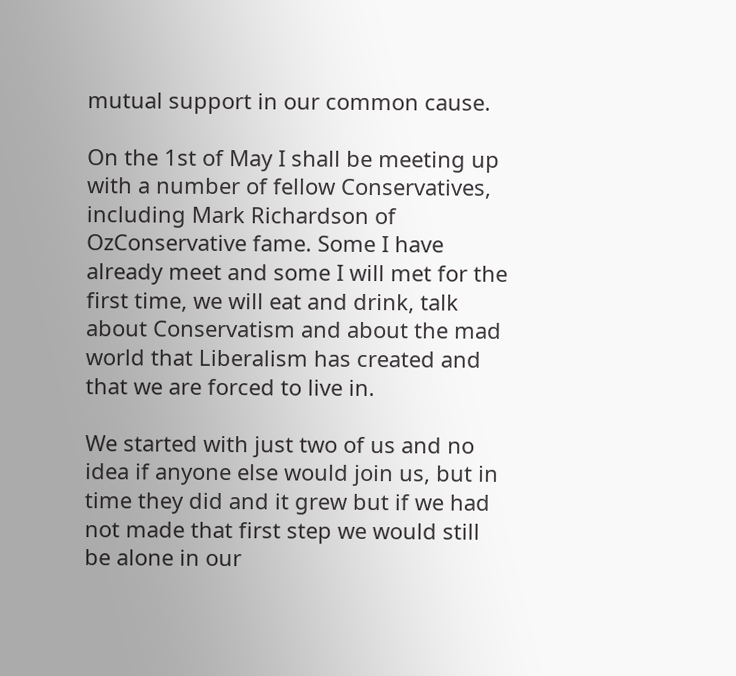mutual support in our common cause.

On the 1st of May I shall be meeting up with a number of fellow Conservatives, including Mark Richardson of OzConservative fame. Some I have already meet and some I will met for the first time, we will eat and drink, talk about Conservatism and about the mad world that Liberalism has created and that we are forced to live in.

We started with just two of us and no idea if anyone else would join us, but in time they did and it grew but if we had not made that first step we would still be alone in our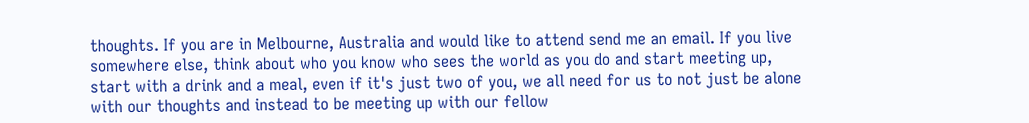thoughts. If you are in Melbourne, Australia and would like to attend send me an email. If you live somewhere else, think about who you know who sees the world as you do and start meeting up, start with a drink and a meal, even if it's just two of you, we all need for us to not just be alone with our thoughts and instead to be meeting up with our fellow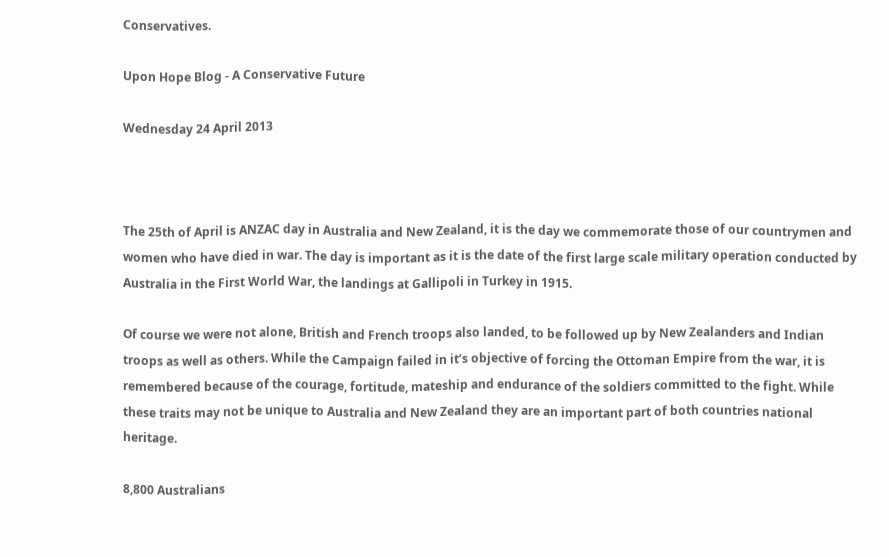Conservatives.

Upon Hope Blog - A Conservative Future

Wednesday 24 April 2013



The 25th of April is ANZAC day in Australia and New Zealand, it is the day we commemorate those of our countrymen and women who have died in war. The day is important as it is the date of the first large scale military operation conducted by Australia in the First World War, the landings at Gallipoli in Turkey in 1915.

Of course we were not alone, British and French troops also landed, to be followed up by New Zealanders and Indian troops as well as others. While the Campaign failed in it’s objective of forcing the Ottoman Empire from the war, it is remembered because of the courage, fortitude, mateship and endurance of the soldiers committed to the fight. While these traits may not be unique to Australia and New Zealand they are an important part of both countries national heritage.

8,800 Australians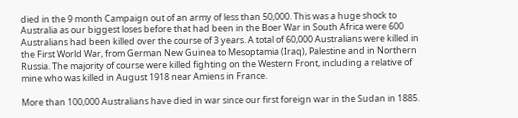died in the 9 month Campaign out of an army of less than 50,000. This was a huge shock to Australia as our biggest loses before that had been in the Boer War in South Africa were 600 Australians had been killed over the course of 3 years. A total of 60,000 Australians were killed in the First World War, from German New Guinea to Mesoptamia (Iraq), Palestine and in Northern Russia. The majority of course were killed fighting on the Western Front, including a relative of mine who was killed in August 1918 near Amiens in France.

More than 100,000 Australians have died in war since our first foreign war in the Sudan in 1885.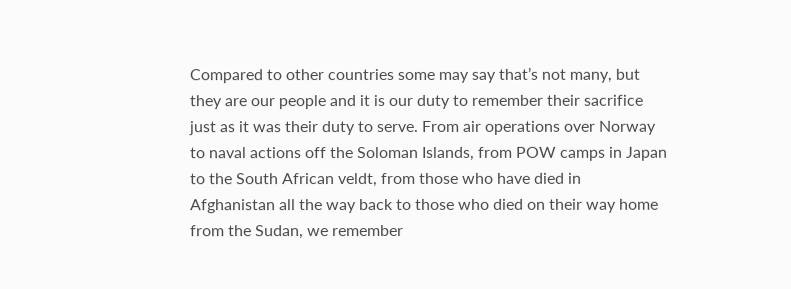Compared to other countries some may say that’s not many, but they are our people and it is our duty to remember their sacrifice just as it was their duty to serve. From air operations over Norway to naval actions off the Soloman Islands, from POW camps in Japan to the South African veldt, from those who have died in Afghanistan all the way back to those who died on their way home from the Sudan, we remember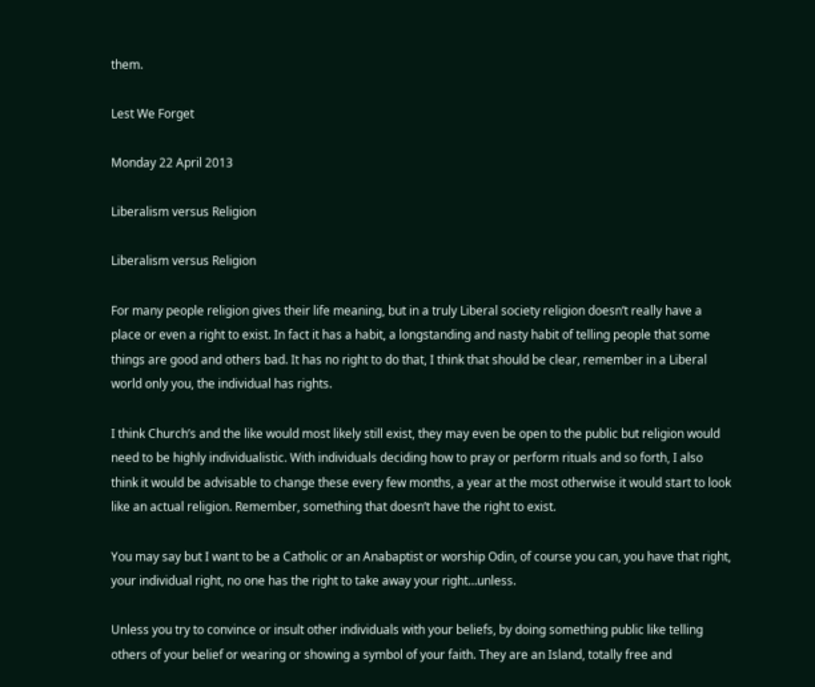them.

Lest We Forget

Monday 22 April 2013

Liberalism versus Religion

Liberalism versus Religion

For many people religion gives their life meaning, but in a truly Liberal society religion doesn’t really have a place or even a right to exist. In fact it has a habit, a longstanding and nasty habit of telling people that some things are good and others bad. It has no right to do that, I think that should be clear, remember in a Liberal world only you, the individual has rights.

I think Church’s and the like would most likely still exist, they may even be open to the public but religion would need to be highly individualistic. With individuals deciding how to pray or perform rituals and so forth, I also think it would be advisable to change these every few months, a year at the most otherwise it would start to look like an actual religion. Remember, something that doesn’t have the right to exist.

You may say but I want to be a Catholic or an Anabaptist or worship Odin, of course you can, you have that right, your individual right, no one has the right to take away your right…unless.

Unless you try to convince or insult other individuals with your beliefs, by doing something public like telling others of your belief or wearing or showing a symbol of your faith. They are an Island, totally free and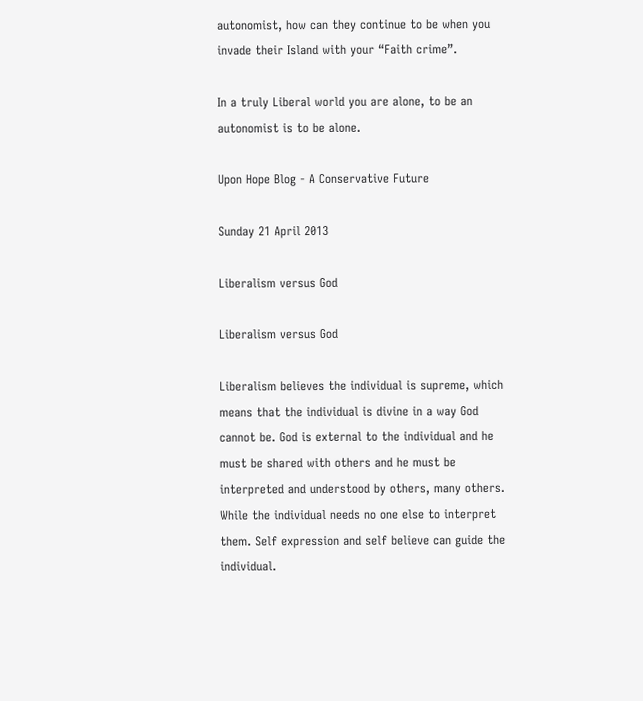autonomist, how can they continue to be when you invade their Island with your “Faith crime”.

In a truly Liberal world you are alone, to be an autonomist is to be alone.

Upon Hope Blog - A Conservative Future

Sunday 21 April 2013

Liberalism versus God

Liberalism versus God

Liberalism believes the individual is supreme, which means that the individual is divine in a way God cannot be. God is external to the individual and he must be shared with others and he must be interpreted and understood by others, many others. While the individual needs no one else to interpret them. Self expression and self believe can guide the individual.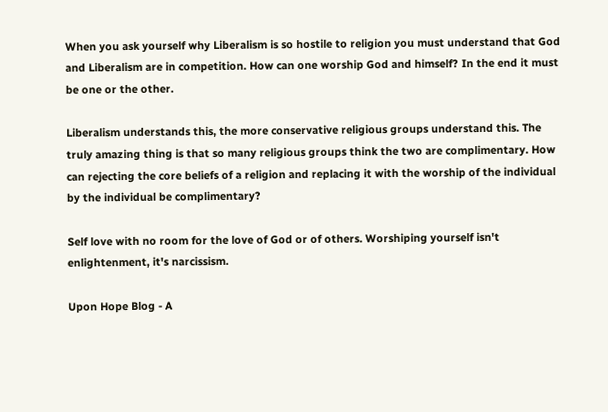When you ask yourself why Liberalism is so hostile to religion you must understand that God and Liberalism are in competition. How can one worship God and himself? In the end it must be one or the other.

Liberalism understands this, the more conservative religious groups understand this. The truly amazing thing is that so many religious groups think the two are complimentary. How can rejecting the core beliefs of a religion and replacing it with the worship of the individual by the individual be complimentary?

Self love with no room for the love of God or of others. Worshiping yourself isn't enlightenment, it's narcissism.

Upon Hope Blog - A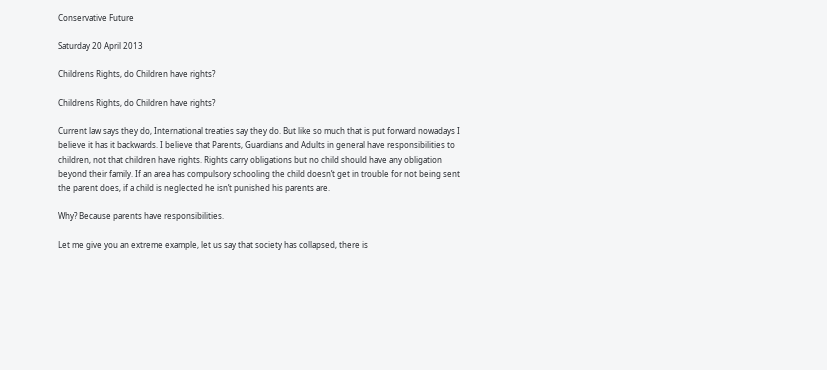Conservative Future

Saturday 20 April 2013

Childrens Rights, do Children have rights?

Childrens Rights, do Children have rights?

Current law says they do, International treaties say they do. But like so much that is put forward nowadays I believe it has it backwards. I believe that Parents, Guardians and Adults in general have responsibilities to children, not that children have rights. Rights carry obligations but no child should have any obligation beyond their family. If an area has compulsory schooling the child doesn’t get in trouble for not being sent the parent does, if a child is neglected he isn’t punished his parents are.

Why? Because parents have responsibilities.

Let me give you an extreme example, let us say that society has collapsed, there is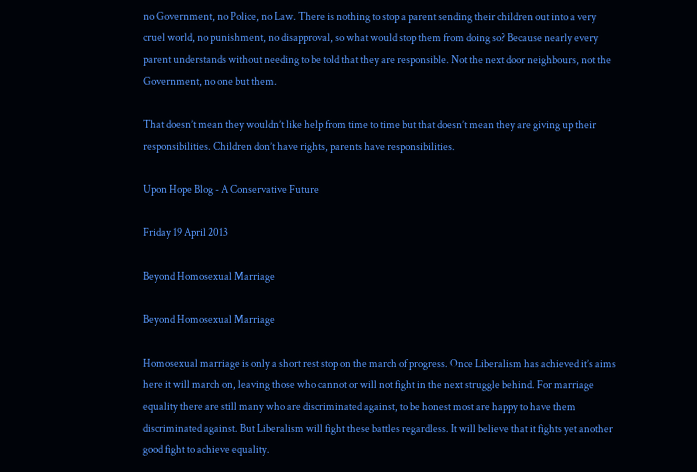no Government, no Police, no Law. There is nothing to stop a parent sending their children out into a very cruel world, no punishment, no disapproval, so what would stop them from doing so? Because nearly every parent understands without needing to be told that they are responsible. Not the next door neighbours, not the Government, no one but them.

That doesn’t mean they wouldn’t like help from time to time but that doesn’t mean they are giving up their responsibilities. Children don’t have rights, parents have responsibilities.

Upon Hope Blog - A Conservative Future

Friday 19 April 2013

Beyond Homosexual Marriage

Beyond Homosexual Marriage

Homosexual marriage is only a short rest stop on the march of progress. Once Liberalism has achieved it’s aims here it will march on, leaving those who cannot or will not fight in the next struggle behind. For marriage equality there are still many who are discriminated against, to be honest most are happy to have them discriminated against. But Liberalism will fight these battles regardless. It will believe that it fights yet another good fight to achieve equality.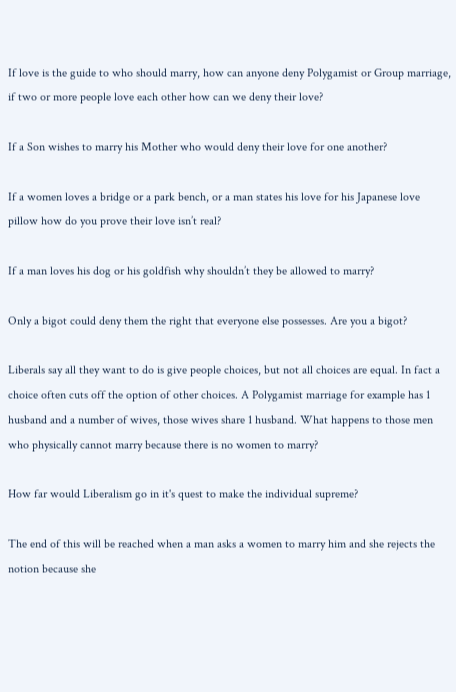If love is the guide to who should marry, how can anyone deny Polygamist or Group marriage, if two or more people love each other how can we deny their love?

If a Son wishes to marry his Mother who would deny their love for one another?

If a women loves a bridge or a park bench, or a man states his love for his Japanese love pillow how do you prove their love isn’t real?

If a man loves his dog or his goldfish why shouldn’t they be allowed to marry?

Only a bigot could deny them the right that everyone else possesses. Are you a bigot?

Liberals say all they want to do is give people choices, but not all choices are equal. In fact a choice often cuts off the option of other choices. A Polygamist marriage for example has 1 husband and a number of wives, those wives share 1 husband. What happens to those men who physically cannot marry because there is no women to marry?

How far would Liberalism go in it's quest to make the individual supreme?

The end of this will be reached when a man asks a women to marry him and she rejects the notion because she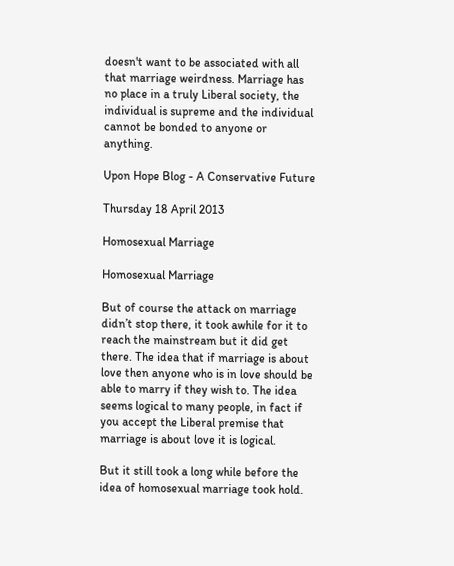doesn't want to be associated with all that marriage weirdness. Marriage has no place in a truly Liberal society, the individual is supreme and the individual cannot be bonded to anyone or anything.

Upon Hope Blog - A Conservative Future

Thursday 18 April 2013

Homosexual Marriage

Homosexual Marriage

But of course the attack on marriage didn’t stop there, it took awhile for it to reach the mainstream but it did get there. The idea that if marriage is about love then anyone who is in love should be able to marry if they wish to. The idea seems logical to many people, in fact if you accept the Liberal premise that marriage is about love it is logical.

But it still took a long while before the idea of homosexual marriage took hold.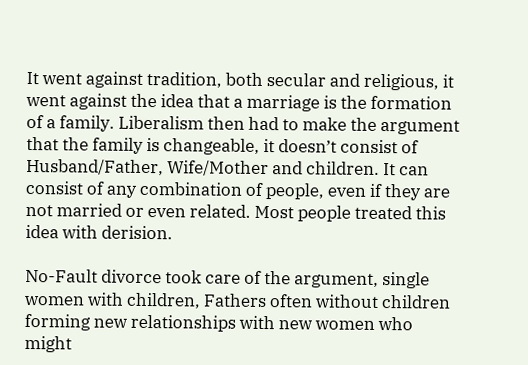It went against tradition, both secular and religious, it went against the idea that a marriage is the formation of a family. Liberalism then had to make the argument that the family is changeable, it doesn’t consist of Husband/Father, Wife/Mother and children. It can consist of any combination of people, even if they are not married or even related. Most people treated this idea with derision.

No-Fault divorce took care of the argument, single women with children, Fathers often without children forming new relationships with new women who might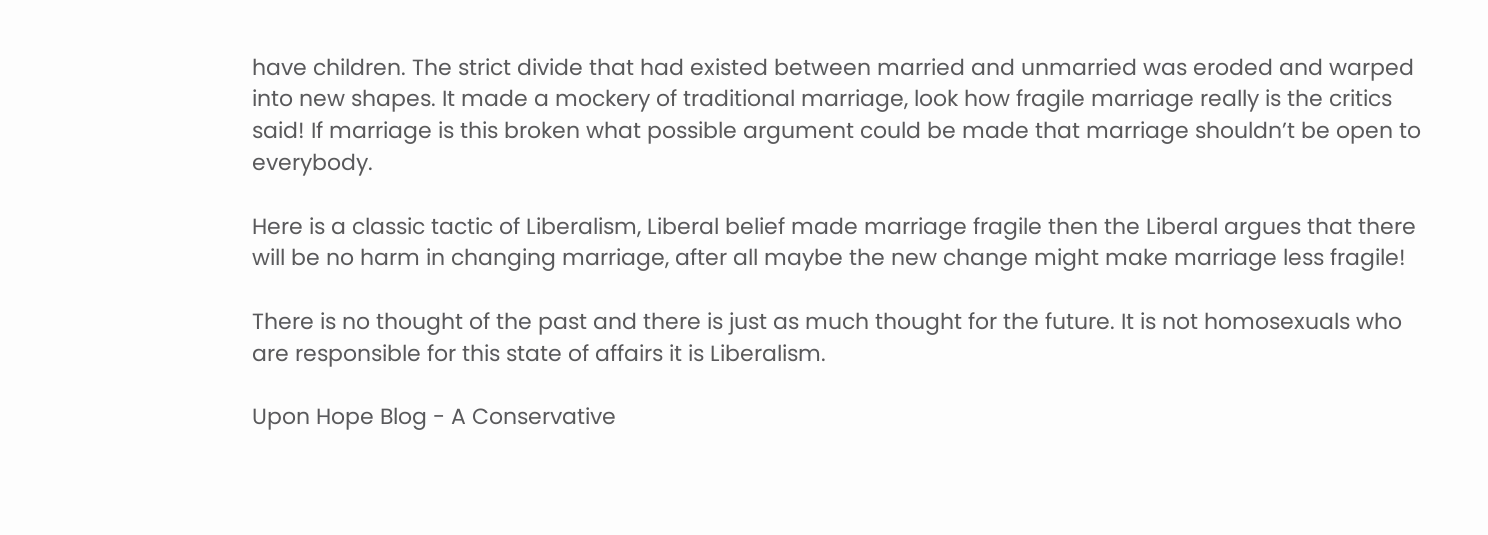have children. The strict divide that had existed between married and unmarried was eroded and warped into new shapes. It made a mockery of traditional marriage, look how fragile marriage really is the critics said! If marriage is this broken what possible argument could be made that marriage shouldn’t be open to everybody.

Here is a classic tactic of Liberalism, Liberal belief made marriage fragile then the Liberal argues that there will be no harm in changing marriage, after all maybe the new change might make marriage less fragile!

There is no thought of the past and there is just as much thought for the future. It is not homosexuals who are responsible for this state of affairs it is Liberalism.

Upon Hope Blog - A Conservative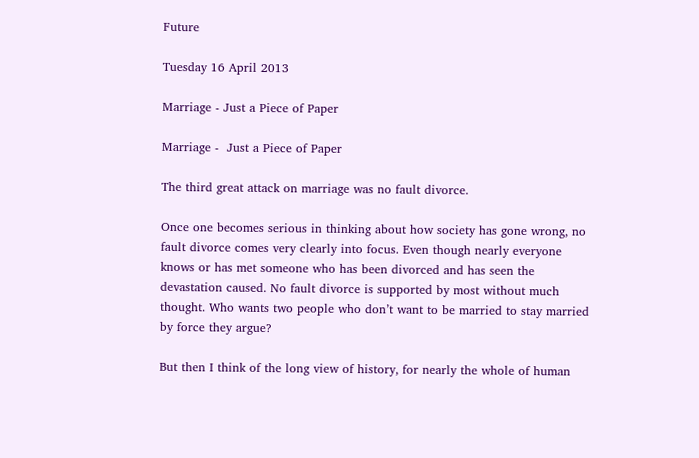Future

Tuesday 16 April 2013

Marriage - Just a Piece of Paper

Marriage -  Just a Piece of Paper

The third great attack on marriage was no fault divorce.

Once one becomes serious in thinking about how society has gone wrong, no fault divorce comes very clearly into focus. Even though nearly everyone knows or has met someone who has been divorced and has seen the devastation caused. No fault divorce is supported by most without much thought. Who wants two people who don’t want to be married to stay married by force they argue?

But then I think of the long view of history, for nearly the whole of human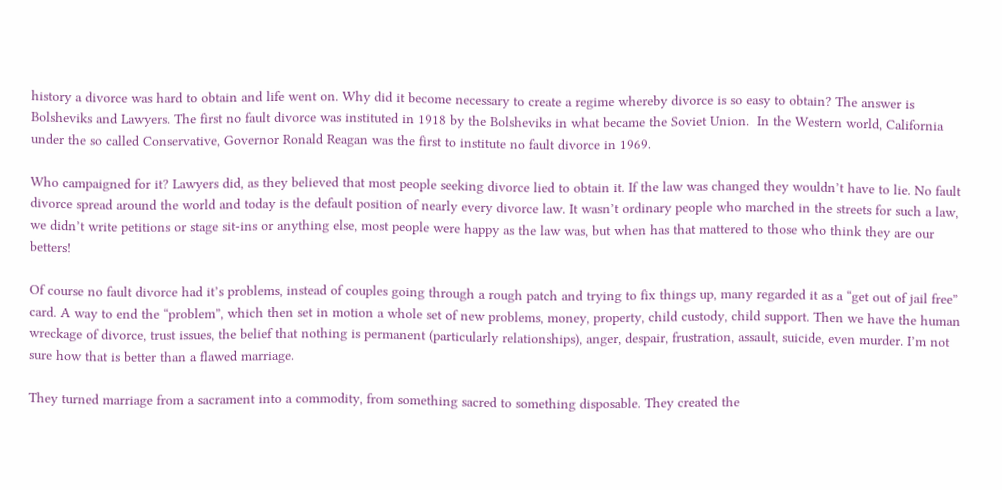history a divorce was hard to obtain and life went on. Why did it become necessary to create a regime whereby divorce is so easy to obtain? The answer is Bolsheviks and Lawyers. The first no fault divorce was instituted in 1918 by the Bolsheviks in what became the Soviet Union.  In the Western world, California under the so called Conservative, Governor Ronald Reagan was the first to institute no fault divorce in 1969.

Who campaigned for it? Lawyers did, as they believed that most people seeking divorce lied to obtain it. If the law was changed they wouldn’t have to lie. No fault divorce spread around the world and today is the default position of nearly every divorce law. It wasn’t ordinary people who marched in the streets for such a law, we didn’t write petitions or stage sit-ins or anything else, most people were happy as the law was, but when has that mattered to those who think they are our betters!

Of course no fault divorce had it’s problems, instead of couples going through a rough patch and trying to fix things up, many regarded it as a “get out of jail free” card. A way to end the “problem”, which then set in motion a whole set of new problems, money, property, child custody, child support. Then we have the human wreckage of divorce, trust issues, the belief that nothing is permanent (particularly relationships), anger, despair, frustration, assault, suicide, even murder. I’m not sure how that is better than a flawed marriage.

They turned marriage from a sacrament into a commodity, from something sacred to something disposable. They created the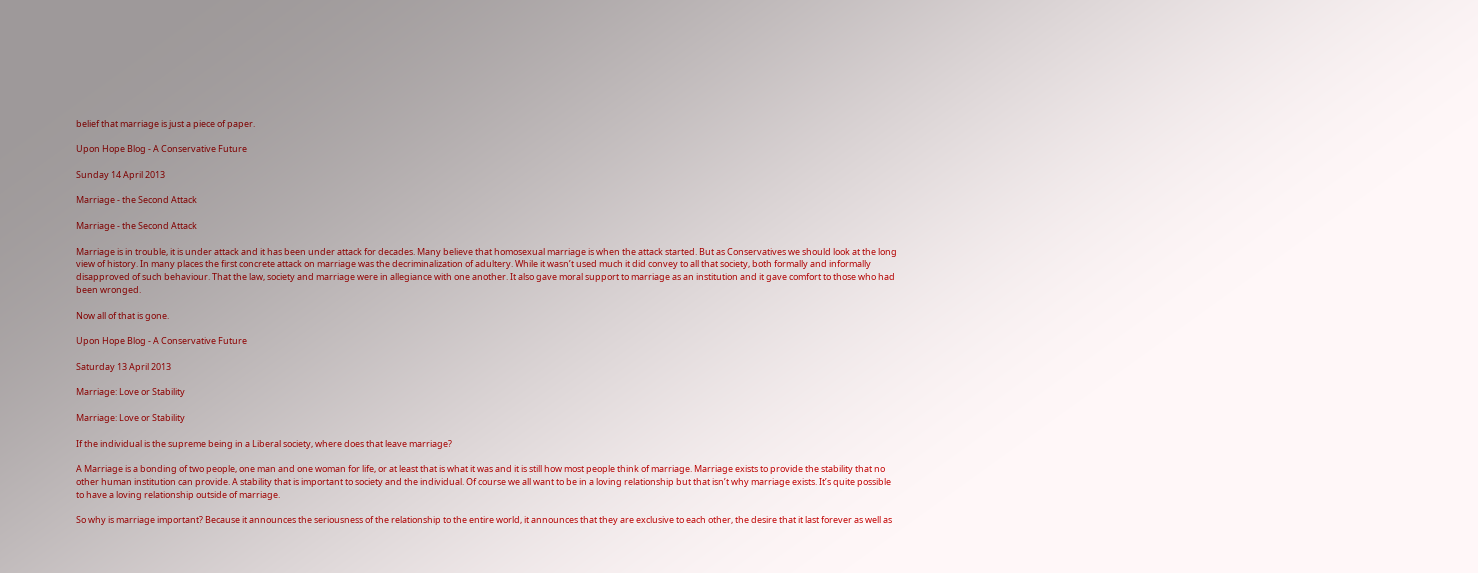belief that marriage is just a piece of paper.

Upon Hope Blog - A Conservative Future

Sunday 14 April 2013

Marriage - the Second Attack

Marriage - the Second Attack

Marriage is in trouble, it is under attack and it has been under attack for decades. Many believe that homosexual marriage is when the attack started. But as Conservatives we should look at the long view of history. In many places the first concrete attack on marriage was the decriminalization of adultery. While it wasn’t used much it did convey to all that society, both formally and informally disapproved of such behaviour. That the law, society and marriage were in allegiance with one another. It also gave moral support to marriage as an institution and it gave comfort to those who had been wronged.

Now all of that is gone.

Upon Hope Blog - A Conservative Future

Saturday 13 April 2013

Marriage: Love or Stability

Marriage: Love or Stability

If the individual is the supreme being in a Liberal society, where does that leave marriage?

A Marriage is a bonding of two people, one man and one woman for life, or at least that is what it was and it is still how most people think of marriage. Marriage exists to provide the stability that no other human institution can provide. A stability that is important to society and the individual. Of course we all want to be in a loving relationship but that isn’t why marriage exists. It’s quite possible to have a loving relationship outside of marriage.

So why is marriage important? Because it announces the seriousness of the relationship to the entire world, it announces that they are exclusive to each other, the desire that it last forever as well as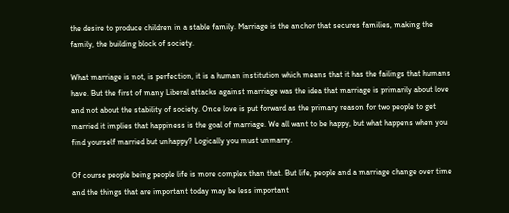the desire to produce children in a stable family. Marriage is the anchor that secures families, making the family, the building block of society.

What marriage is not, is perfection, it is a human institution which means that it has the failings that humans have. But the first of many Liberal attacks against marriage was the idea that marriage is primarily about love and not about the stability of society. Once love is put forward as the primary reason for two people to get married it implies that happiness is the goal of marriage. We all want to be happy, but what happens when you find yourself married but unhappy? Logically you must unmarry.

Of course people being people life is more complex than that. But life, people and a marriage change over time and the things that are important today may be less important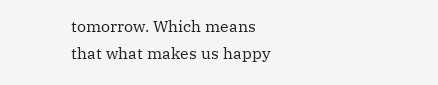tomorrow. Which means that what makes us happy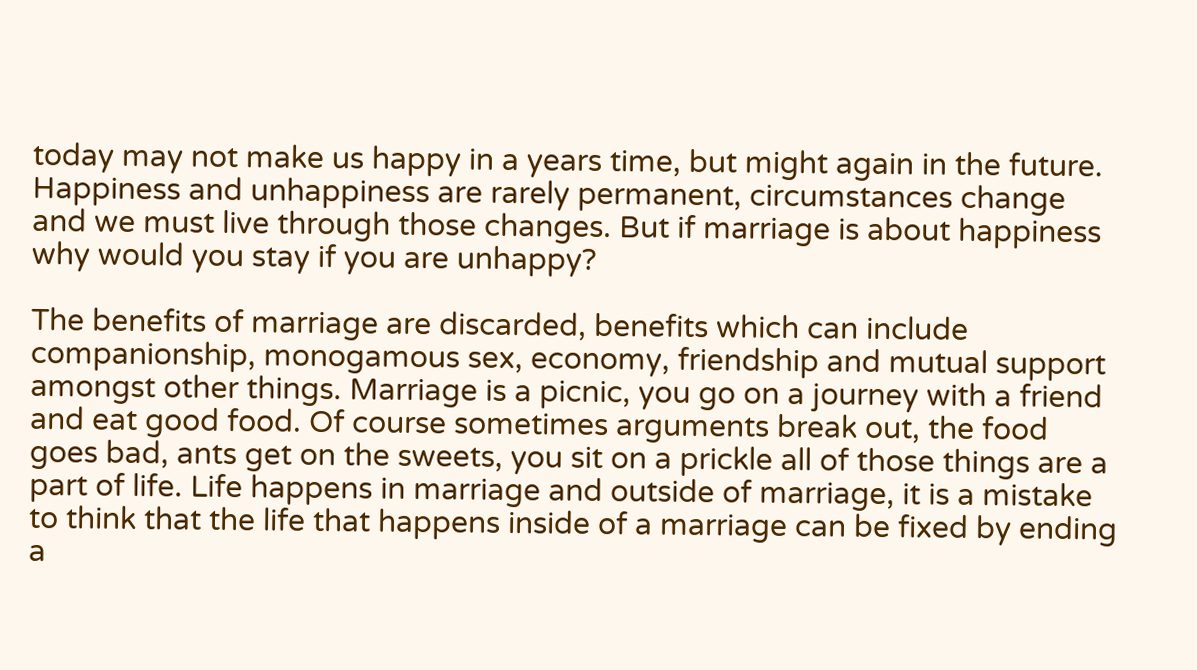today may not make us happy in a years time, but might again in the future. Happiness and unhappiness are rarely permanent, circumstances change and we must live through those changes. But if marriage is about happiness why would you stay if you are unhappy?

The benefits of marriage are discarded, benefits which can include companionship, monogamous sex, economy, friendship and mutual support amongst other things. Marriage is a picnic, you go on a journey with a friend and eat good food. Of course sometimes arguments break out, the food goes bad, ants get on the sweets, you sit on a prickle all of those things are a part of life. Life happens in marriage and outside of marriage, it is a mistake to think that the life that happens inside of a marriage can be fixed by ending a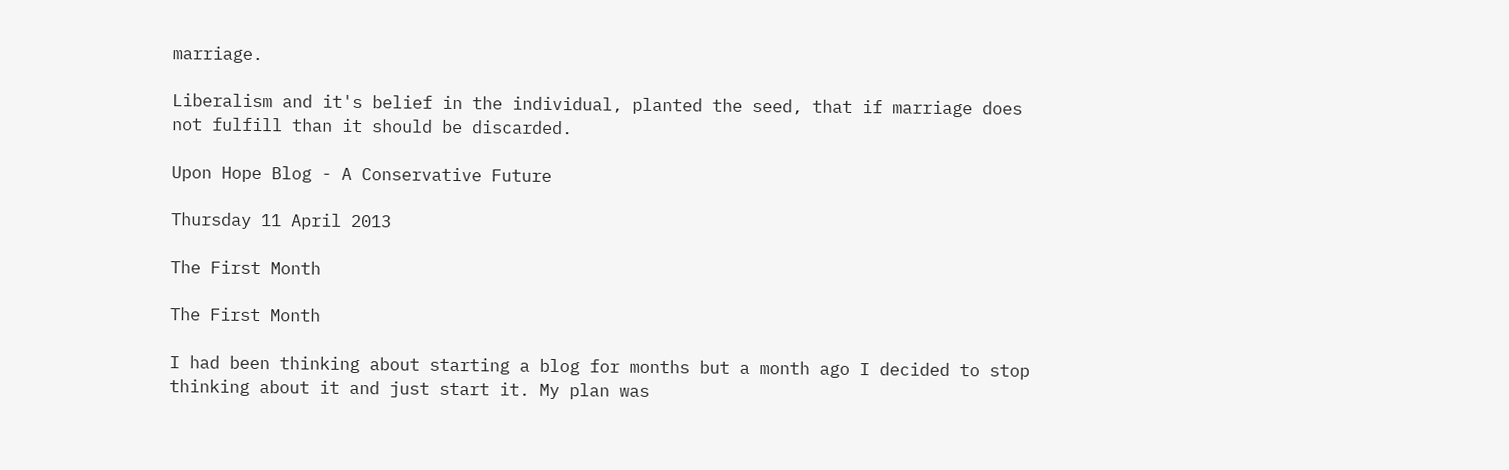marriage.

Liberalism and it's belief in the individual, planted the seed, that if marriage does not fulfill than it should be discarded.

Upon Hope Blog - A Conservative Future

Thursday 11 April 2013

The First Month

The First Month

I had been thinking about starting a blog for months but a month ago I decided to stop thinking about it and just start it. My plan was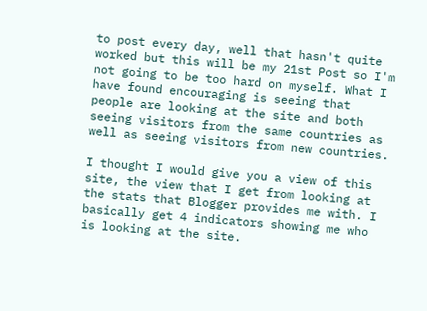to post every day, well that hasn't quite worked but this will be my 21st Post so I'm not going to be too hard on myself. What I have found encouraging is seeing that people are looking at the site and both seeing visitors from the same countries as well as seeing visitors from new countries.

I thought I would give you a view of this site, the view that I get from looking at the stats that Blogger provides me with. I basically get 4 indicators showing me who is looking at the site.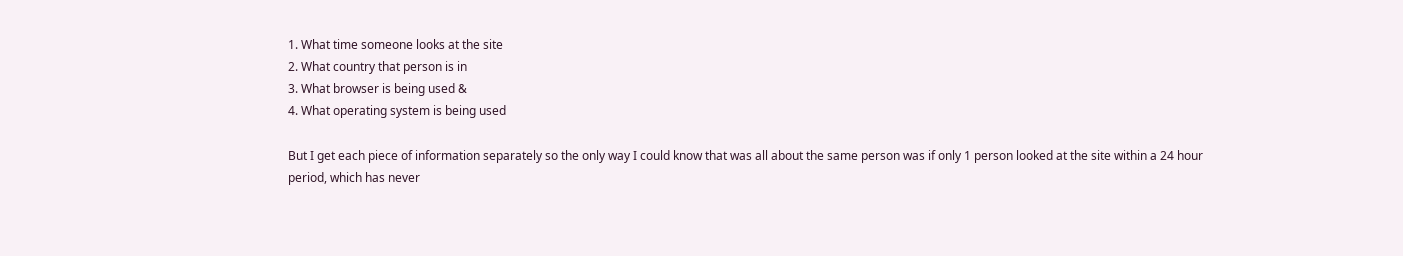1. What time someone looks at the site
2. What country that person is in
3. What browser is being used &
4. What operating system is being used

But I get each piece of information separately so the only way I could know that was all about the same person was if only 1 person looked at the site within a 24 hour period, which has never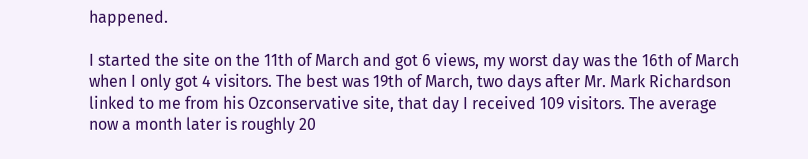happened.

I started the site on the 11th of March and got 6 views, my worst day was the 16th of March when I only got 4 visitors. The best was 19th of March, two days after Mr. Mark Richardson linked to me from his Ozconservative site, that day I received 109 visitors. The average now a month later is roughly 20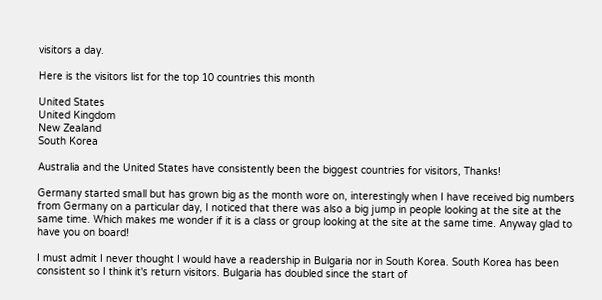visitors a day.

Here is the visitors list for the top 10 countries this month

United States
United Kingdom
New Zealand
South Korea

Australia and the United States have consistently been the biggest countries for visitors, Thanks!

Germany started small but has grown big as the month wore on, interestingly when I have received big numbers from Germany on a particular day, I noticed that there was also a big jump in people looking at the site at the same time. Which makes me wonder if it is a class or group looking at the site at the same time. Anyway glad to have you on board!

I must admit I never thought I would have a readership in Bulgaria nor in South Korea. South Korea has been consistent so I think it's return visitors. Bulgaria has doubled since the start of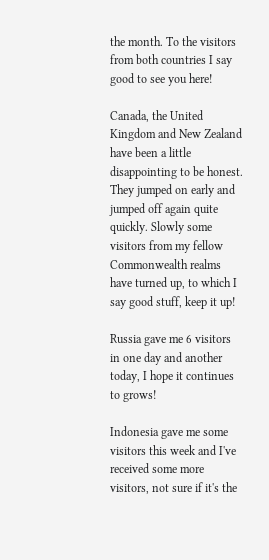the month. To the visitors from both countries I say good to see you here!

Canada, the United Kingdom and New Zealand have been a little disappointing to be honest. They jumped on early and jumped off again quite quickly. Slowly some visitors from my fellow Commonwealth realms have turned up, to which I say good stuff, keep it up!

Russia gave me 6 visitors in one day and another today, I hope it continues to grows!

Indonesia gave me some visitors this week and I've received some more visitors, not sure if it's the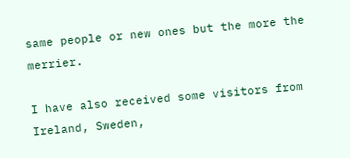same people or new ones but the more the merrier.

I have also received some visitors from Ireland, Sweden,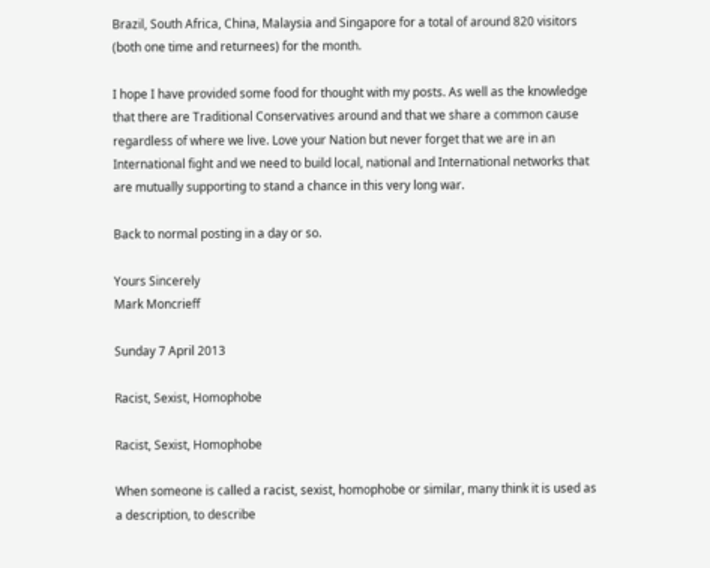Brazil, South Africa, China, Malaysia and Singapore for a total of around 820 visitors (both one time and returnees) for the month.

I hope I have provided some food for thought with my posts. As well as the knowledge that there are Traditional Conservatives around and that we share a common cause regardless of where we live. Love your Nation but never forget that we are in an International fight and we need to build local, national and International networks that are mutually supporting to stand a chance in this very long war.

Back to normal posting in a day or so.

Yours Sincerely
Mark Moncrieff

Sunday 7 April 2013

Racist, Sexist, Homophobe

Racist, Sexist, Homophobe

When someone is called a racist, sexist, homophobe or similar, many think it is used as a description, to describe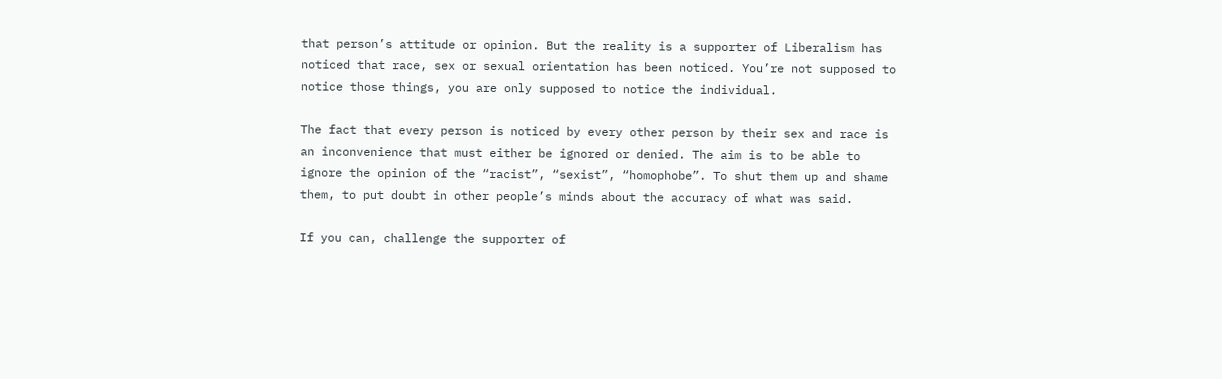that person’s attitude or opinion. But the reality is a supporter of Liberalism has noticed that race, sex or sexual orientation has been noticed. You’re not supposed to notice those things, you are only supposed to notice the individual.

The fact that every person is noticed by every other person by their sex and race is an inconvenience that must either be ignored or denied. The aim is to be able to ignore the opinion of the “racist”, “sexist”, “homophobe”. To shut them up and shame them, to put doubt in other people’s minds about the accuracy of what was said.

If you can, challenge the supporter of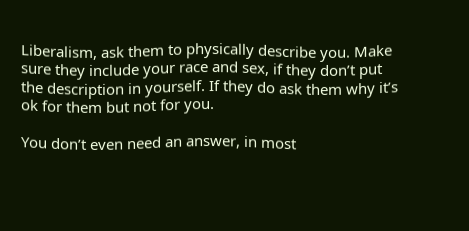Liberalism, ask them to physically describe you. Make sure they include your race and sex, if they don’t put the description in yourself. If they do ask them why it’s ok for them but not for you.

You don’t even need an answer, in most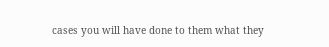cases you will have done to them what they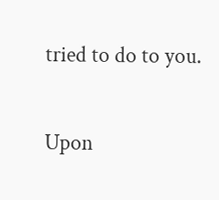tried to do to you.

Upon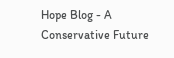Hope Blog - A Conservative Future